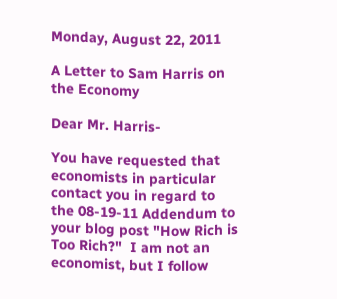Monday, August 22, 2011

A Letter to Sam Harris on the Economy

Dear Mr. Harris-

You have requested that economists in particular contact you in regard to the 08-19-11 Addendum to your blog post "How Rich is Too Rich?"  I am not an economist, but I follow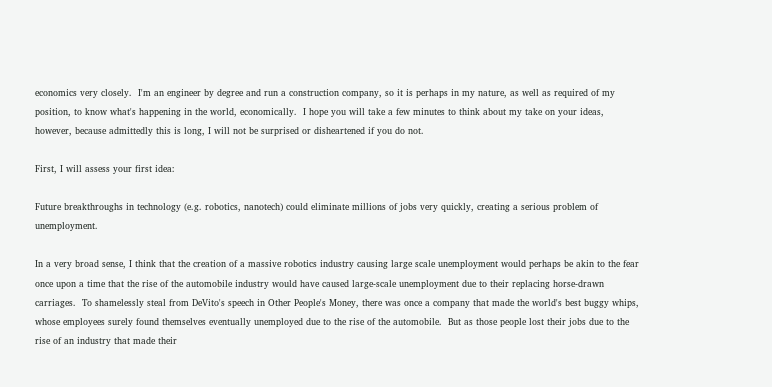economics very closely.  I'm an engineer by degree and run a construction company, so it is perhaps in my nature, as well as required of my position, to know what's happening in the world, economically.  I hope you will take a few minutes to think about my take on your ideas, however, because admittedly this is long, I will not be surprised or disheartened if you do not.

First, I will assess your first idea:

Future breakthroughs in technology (e.g. robotics, nanotech) could eliminate millions of jobs very quickly, creating a serious problem of unemployment.

In a very broad sense, I think that the creation of a massive robotics industry causing large scale unemployment would perhaps be akin to the fear once upon a time that the rise of the automobile industry would have caused large-scale unemployment due to their replacing horse-drawn carriages.  To shamelessly steal from DeVito's speech in Other People's Money, there was once a company that made the world's best buggy whips, whose employees surely found themselves eventually unemployed due to the rise of the automobile.  But as those people lost their jobs due to the rise of an industry that made their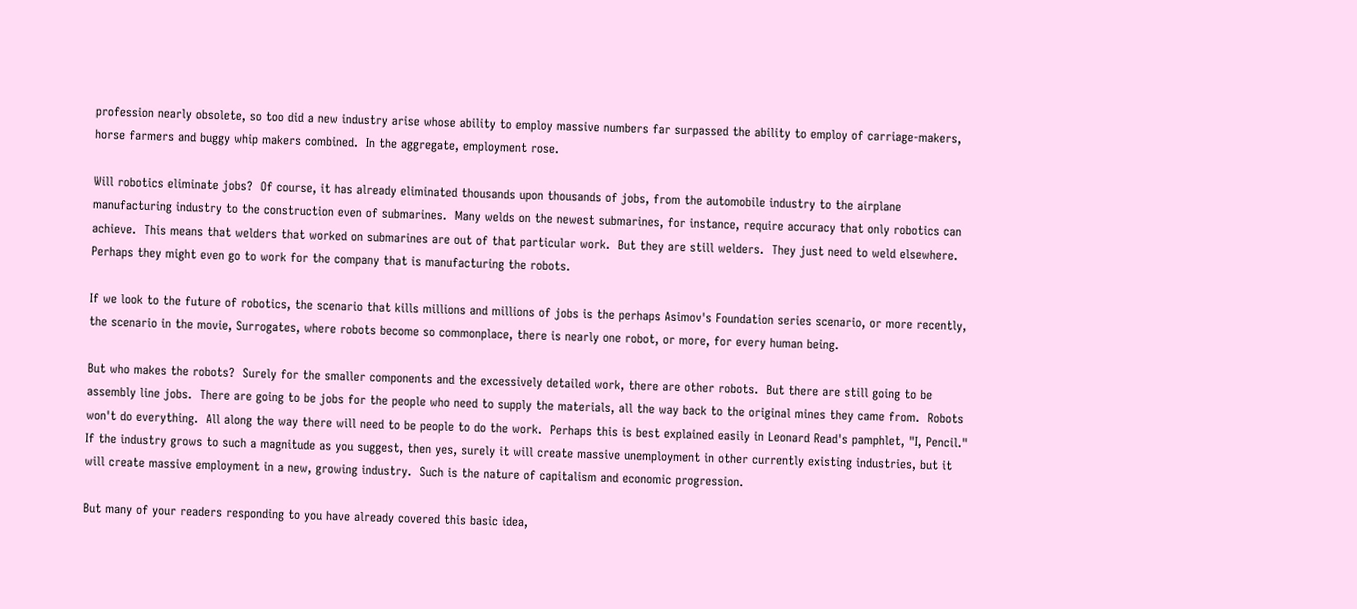profession nearly obsolete, so too did a new industry arise whose ability to employ massive numbers far surpassed the ability to employ of carriage-makers, horse farmers and buggy whip makers combined.  In the aggregate, employment rose.

Will robotics eliminate jobs?  Of course, it has already eliminated thousands upon thousands of jobs, from the automobile industry to the airplane manufacturing industry to the construction even of submarines.  Many welds on the newest submarines, for instance, require accuracy that only robotics can achieve.  This means that welders that worked on submarines are out of that particular work.  But they are still welders.  They just need to weld elsewhere.  Perhaps they might even go to work for the company that is manufacturing the robots.

If we look to the future of robotics, the scenario that kills millions and millions of jobs is the perhaps Asimov's Foundation series scenario, or more recently, the scenario in the movie, Surrogates, where robots become so commonplace, there is nearly one robot, or more, for every human being.

But who makes the robots?  Surely for the smaller components and the excessively detailed work, there are other robots.  But there are still going to be assembly line jobs.  There are going to be jobs for the people who need to supply the materials, all the way back to the original mines they came from.  Robots won't do everything.  All along the way there will need to be people to do the work.  Perhaps this is best explained easily in Leonard Read's pamphlet, "I, Pencil."  If the industry grows to such a magnitude as you suggest, then yes, surely it will create massive unemployment in other currently existing industries, but it will create massive employment in a new, growing industry.  Such is the nature of capitalism and economic progression.

But many of your readers responding to you have already covered this basic idea,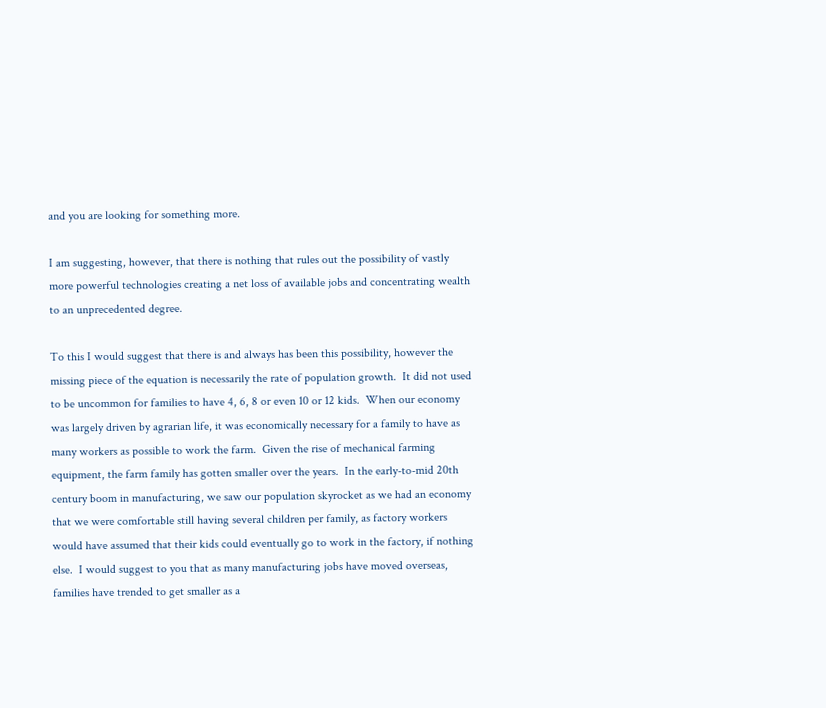and you are looking for something more.

I am suggesting, however, that there is nothing that rules out the possibility of vastly more powerful technologies creating a net loss of available jobs and concentrating wealth to an unprecedented degree.

To this I would suggest that there is and always has been this possibility, however the missing piece of the equation is necessarily the rate of population growth.  It did not used to be uncommon for families to have 4, 6, 8 or even 10 or 12 kids.  When our economy was largely driven by agrarian life, it was economically necessary for a family to have as many workers as possible to work the farm.  Given the rise of mechanical farming equipment, the farm family has gotten smaller over the years.  In the early-to-mid 20th century boom in manufacturing, we saw our population skyrocket as we had an economy that we were comfortable still having several children per family, as factory workers would have assumed that their kids could eventually go to work in the factory, if nothing else.  I would suggest to you that as many manufacturing jobs have moved overseas, families have trended to get smaller as a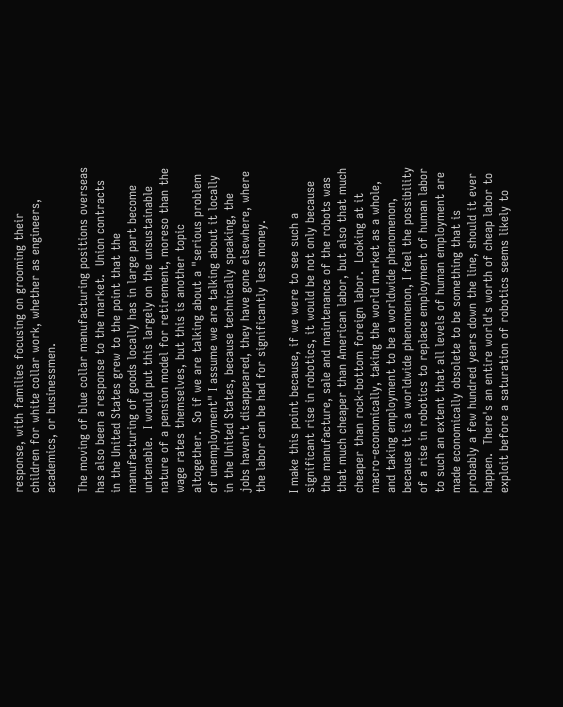response, with families focusing on grooming their children for white collar work, whether as engineers, academics, or businessmen.

The moving of blue collar manufacturing positions overseas has also been a response to the market.  Union contracts in the United States grew to the point that the manufacturing of goods locally has in large part become untenable.  I would put this largely on the unsustainable nature of a pension model for retirement, moreso than the wage rates themselves, but this is another topic altogether.  So if we are talking about a "serious problem of unemployment" I assume we are talking about it locally in the United States, because technically speaking, the jobs haven't disappeared, they have gone elsewhere, where the labor can be had for significantly less money.

I make this point because, if we were to see such a significant rise in robotics, it would be not only because the manufacture, sale and maintenance of the robots was that much cheaper than American labor, but also that much cheaper than rock-bottom foreign labor.  Looking at it macro-economically, taking the world market as a whole, and taking employment to be a worldwide phenomenon, because it is a worldwide phenomenon, I feel the possibility of a rise in robotics to replace employment of human labor to such an extent that all levels of human employment are made economically obsolete to be something that is probably a few hundred years down the line, should it ever happen.  There's an entire world's worth of cheap labor to exploit before a saturation of robotics seems likely to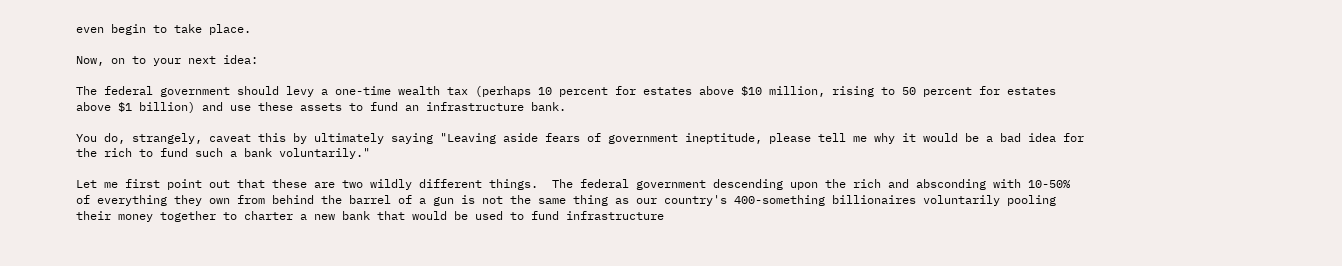even begin to take place.

Now, on to your next idea:

The federal government should levy a one-time wealth tax (perhaps 10 percent for estates above $10 million, rising to 50 percent for estates above $1 billion) and use these assets to fund an infrastructure bank.

You do, strangely, caveat this by ultimately saying "Leaving aside fears of government ineptitude, please tell me why it would be a bad idea for the rich to fund such a bank voluntarily."

Let me first point out that these are two wildly different things.  The federal government descending upon the rich and absconding with 10-50% of everything they own from behind the barrel of a gun is not the same thing as our country's 400-something billionaires voluntarily pooling their money together to charter a new bank that would be used to fund infrastructure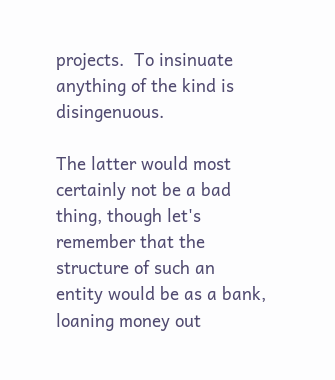projects.  To insinuate anything of the kind is disingenuous.

The latter would most certainly not be a bad thing, though let's remember that the structure of such an entity would be as a bank, loaning money out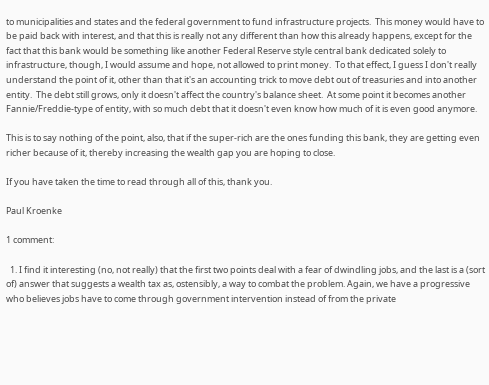to municipalities and states and the federal government to fund infrastructure projects.  This money would have to be paid back with interest, and that this is really not any different than how this already happens, except for the fact that this bank would be something like another Federal Reserve style central bank dedicated solely to infrastructure, though, I would assume and hope, not allowed to print money.  To that effect, I guess I don't really understand the point of it, other than that it's an accounting trick to move debt out of treasuries and into another entity.  The debt still grows, only it doesn't affect the country's balance sheet.  At some point it becomes another Fannie/Freddie-type of entity, with so much debt that it doesn't even know how much of it is even good anymore.

This is to say nothing of the point, also, that if the super-rich are the ones funding this bank, they are getting even richer because of it, thereby increasing the wealth gap you are hoping to close.

If you have taken the time to read through all of this, thank you.

Paul Kroenke

1 comment:

  1. I find it interesting (no, not really) that the first two points deal with a fear of dwindling jobs, and the last is a (sort of) answer that suggests a wealth tax as, ostensibly, a way to combat the problem. Again, we have a progressive who believes jobs have to come through government intervention instead of from the private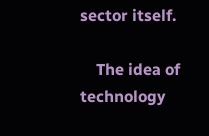sector itself.

    The idea of technology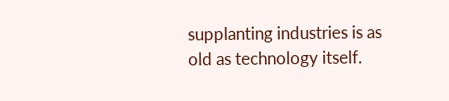supplanting industries is as old as technology itself.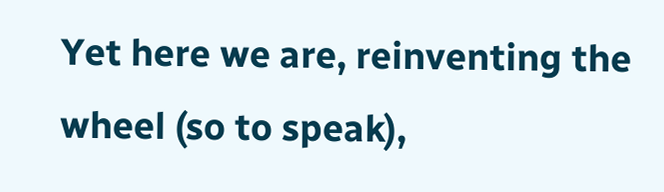Yet here we are, reinventing the wheel (so to speak),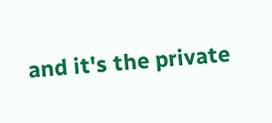and it's the private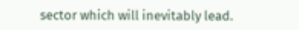sector which will inevitably lead.